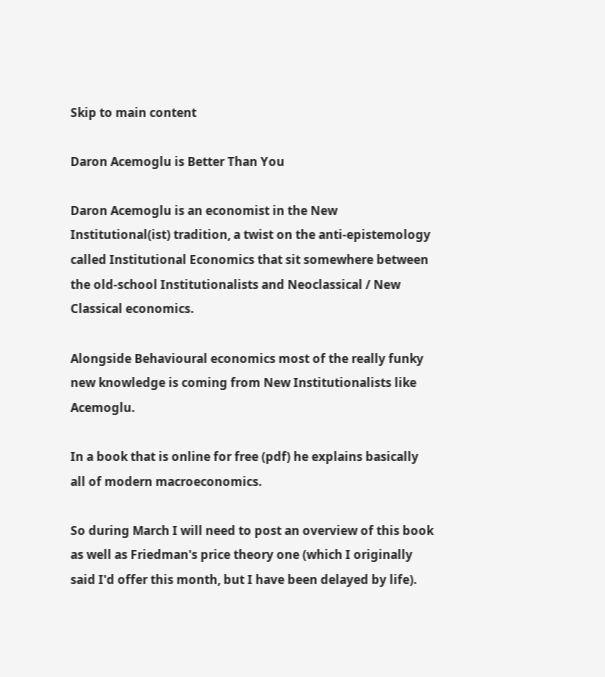Skip to main content

Daron Acemoglu is Better Than You

Daron Acemoglu is an economist in the New Institutional(ist) tradition, a twist on the anti-epistemology called Institutional Economics that sit somewhere between the old-school Institutionalists and Neoclassical / New Classical economics.

Alongside Behavioural economics most of the really funky new knowledge is coming from New Institutionalists like Acemoglu.

In a book that is online for free (pdf) he explains basically all of modern macroeconomics.

So during March I will need to post an overview of this book as well as Friedman's price theory one (which I originally said I'd offer this month, but I have been delayed by life).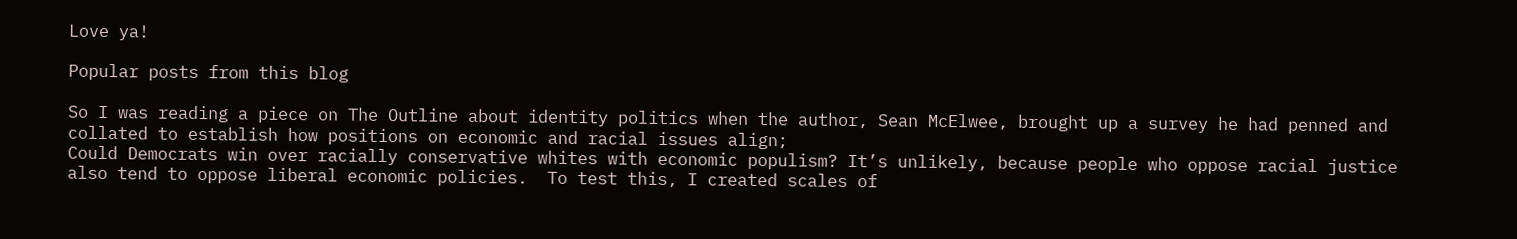Love ya!

Popular posts from this blog

So I was reading a piece on The Outline about identity politics when the author, Sean McElwee, brought up a survey he had penned and collated to establish how positions on economic and racial issues align;
Could Democrats win over racially conservative whites with economic populism? It’s unlikely, because people who oppose racial justice also tend to oppose liberal economic policies.  To test this, I created scales of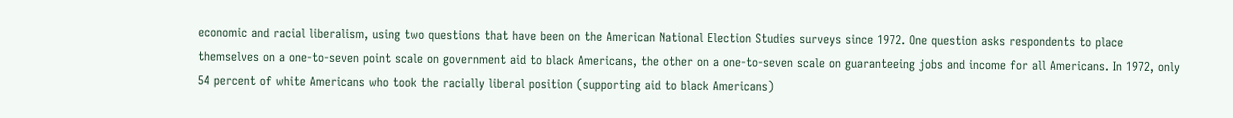economic and racial liberalism, using two questions that have been on the American National Election Studies surveys since 1972. One question asks respondents to place themselves on a one-to-seven point scale on government aid to black Americans, the other on a one-to-seven scale on guaranteeing jobs and income for all Americans. In 1972, only 54 percent of white Americans who took the racially liberal position (supporting aid to black Americans)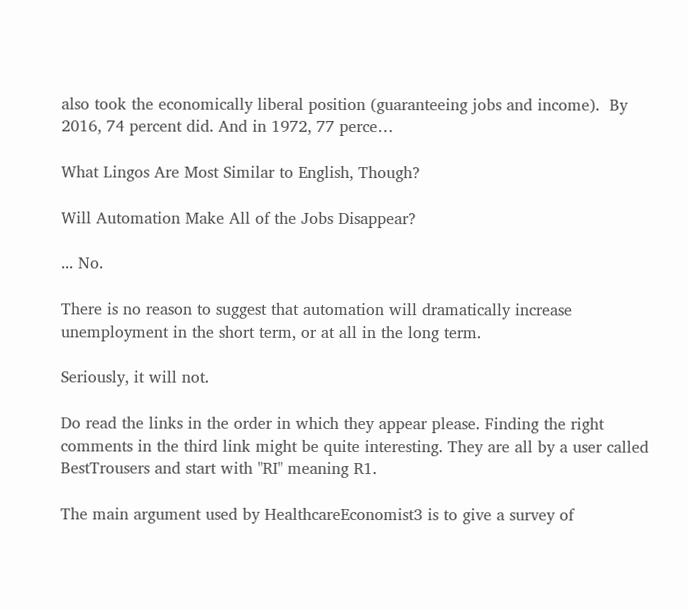also took the economically liberal position (guaranteeing jobs and income).  By 2016, 74 percent did. And in 1972, 77 perce…

What Lingos Are Most Similar to English, Though?

Will Automation Make All of the Jobs Disappear?

... No.

There is no reason to suggest that automation will dramatically increase unemployment in the short term, or at all in the long term.

Seriously, it will not.

Do read the links in the order in which they appear please. Finding the right comments in the third link might be quite interesting. They are all by a user called BestTrousers and start with "RI" meaning R1.

The main argument used by HealthcareEconomist3 is to give a survey of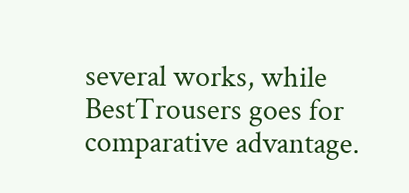several works, while BestTrousers goes for comparative advantage.